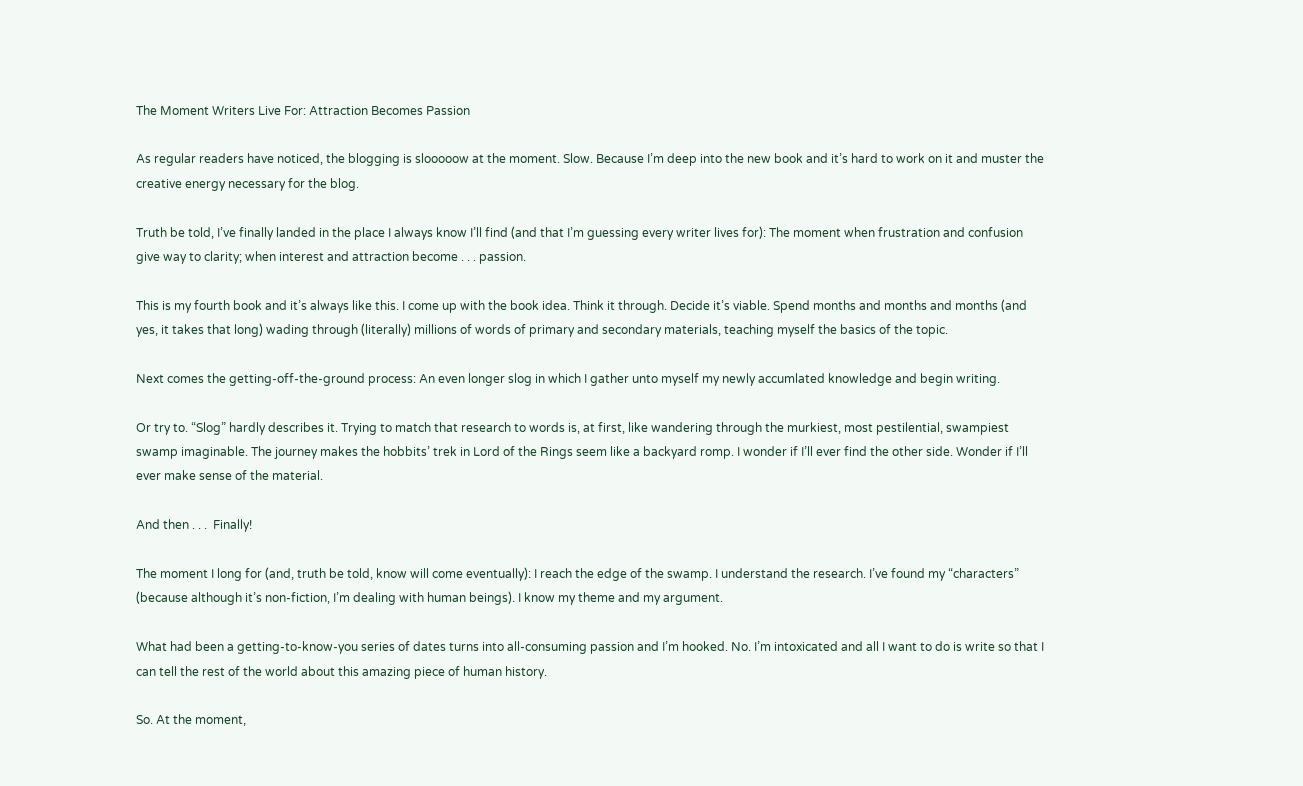The Moment Writers Live For: Attraction Becomes Passion

As regular readers have noticed, the blogging is slooooow at the moment. Slow. Because I’m deep into the new book and it’s hard to work on it and muster the creative energy necessary for the blog.

Truth be told, I’ve finally landed in the place I always know I’ll find (and that I’m guessing every writer lives for): The moment when frustration and confusion give way to clarity; when interest and attraction become . . . passion.

This is my fourth book and it’s always like this. I come up with the book idea. Think it through. Decide it’s viable. Spend months and months and months (and yes, it takes that long) wading through (literally) millions of words of primary and secondary materials, teaching myself the basics of the topic.

Next comes the getting-off-the-ground process: An even longer slog in which I gather unto myself my newly accumlated knowledge and begin writing.

Or try to. “Slog” hardly describes it. Trying to match that research to words is, at first, like wandering through the murkiest, most pestilential, swampiest swamp imaginable. The journey makes the hobbits’ trek in Lord of the Rings seem like a backyard romp. I wonder if I’ll ever find the other side. Wonder if I’ll ever make sense of the material.

And then . . .  Finally!

The moment I long for (and, truth be told, know will come eventually): I reach the edge of the swamp. I understand the research. I’ve found my “characters” (because although it’s non-fiction, I’m dealing with human beings). I know my theme and my argument.

What had been a getting-to-know-you series of dates turns into all-consuming passion and I’m hooked. No. I’m intoxicated and all I want to do is write so that I can tell the rest of the world about this amazing piece of human history.

So. At the moment,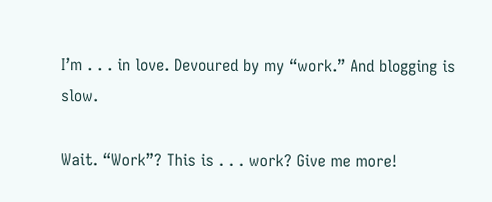I’m . . . in love. Devoured by my “work.” And blogging is slow.

Wait. “Work”? This is . . . work? Give me more!